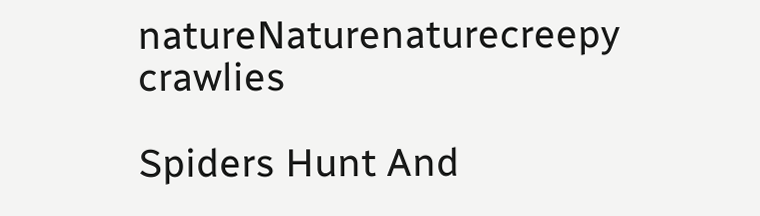natureNaturenaturecreepy crawlies

Spiders Hunt And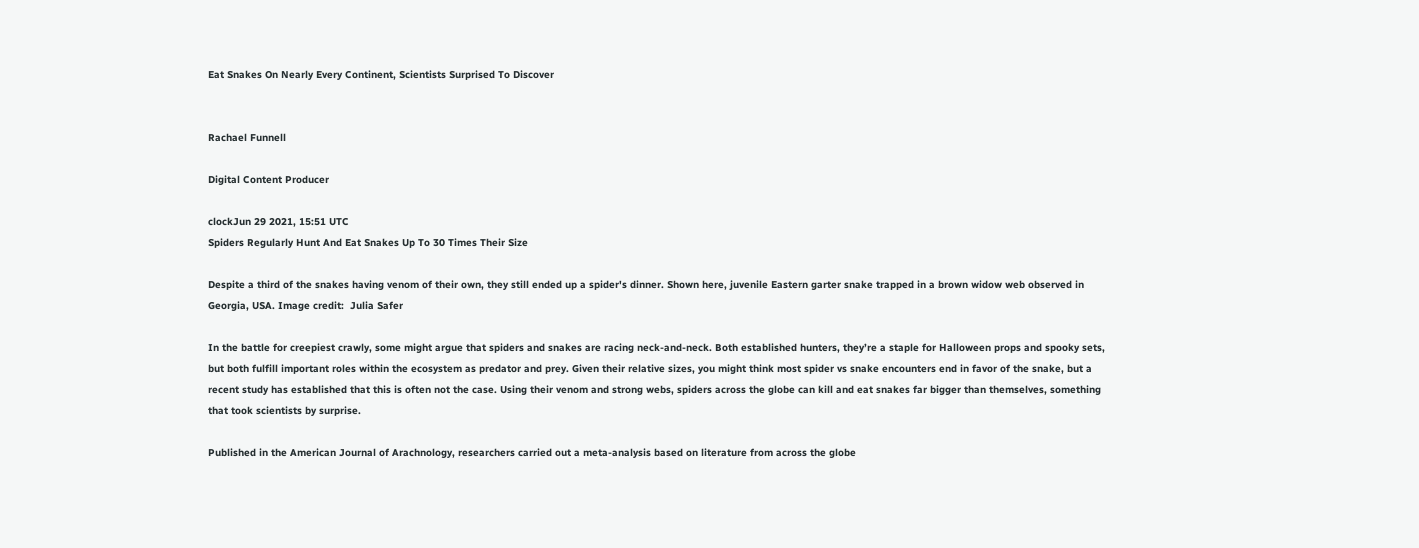Eat Snakes On Nearly Every Continent, Scientists Surprised To Discover


Rachael Funnell

Digital Content Producer

clockJun 29 2021, 15:51 UTC
Spiders Regularly Hunt And Eat Snakes Up To 30 Times Their Size

Despite a third of the snakes having venom of their own, they still ended up a spider's dinner. Shown here, juvenile Eastern garter snake trapped in a brown widow web observed in Georgia, USA. Image credit:  Julia Safer

In the battle for creepiest crawly, some might argue that spiders and snakes are racing neck-and-neck. Both established hunters, they’re a staple for Halloween props and spooky sets, but both fulfill important roles within the ecosystem as predator and prey. Given their relative sizes, you might think most spider vs snake encounters end in favor of the snake, but a recent study has established that this is often not the case. Using their venom and strong webs, spiders across the globe can kill and eat snakes far bigger than themselves, something that took scientists by surprise.

Published in the American Journal of Arachnology, researchers carried out a meta-analysis based on literature from across the globe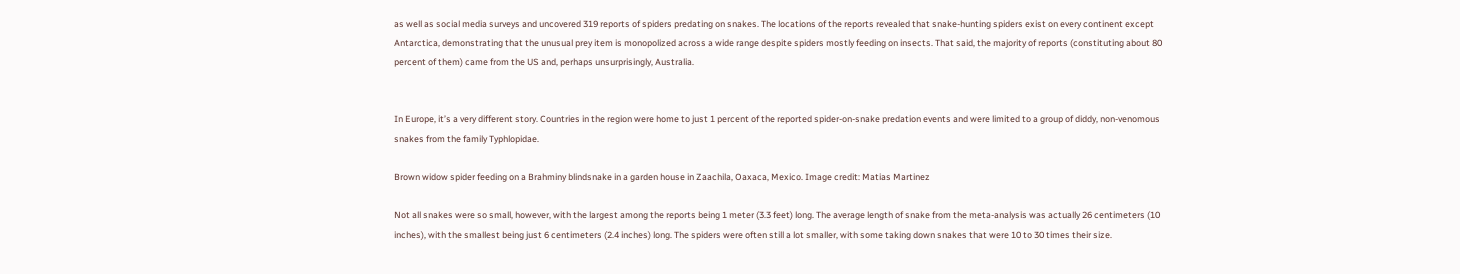as well as social media surveys and uncovered 319 reports of spiders predating on snakes. The locations of the reports revealed that snake-hunting spiders exist on every continent except Antarctica, demonstrating that the unusual prey item is monopolized across a wide range despite spiders mostly feeding on insects. That said, the majority of reports (constituting about 80 percent of them) came from the US and, perhaps unsurprisingly, Australia.


In Europe, it’s a very different story. Countries in the region were home to just 1 percent of the reported spider-on-snake predation events and were limited to a group of diddy, non-venomous snakes from the family Typhlopidae.

Brown widow spider feeding on a Brahminy blindsnake in a garden house in Zaachila, Oaxaca, Mexico. Image credit: Matias Martinez

Not all snakes were so small, however, with the largest among the reports being 1 meter (3.3 feet) long. The average length of snake from the meta-analysis was actually 26 centimeters (10 inches), with the smallest being just 6 centimeters (2.4 inches) long. The spiders were often still a lot smaller, with some taking down snakes that were 10 to 30 times their size.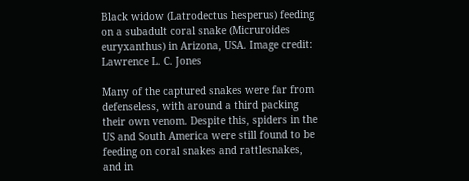Black widow (Latrodectus hesperus) feeding on a subadult coral snake (Micruroides euryxanthus) in Arizona, USA. Image credit: Lawrence L. C. Jones

Many of the captured snakes were far from defenseless, with around a third packing their own venom. Despite this, spiders in the US and South America were still found to be feeding on coral snakes and rattlesnakes, and in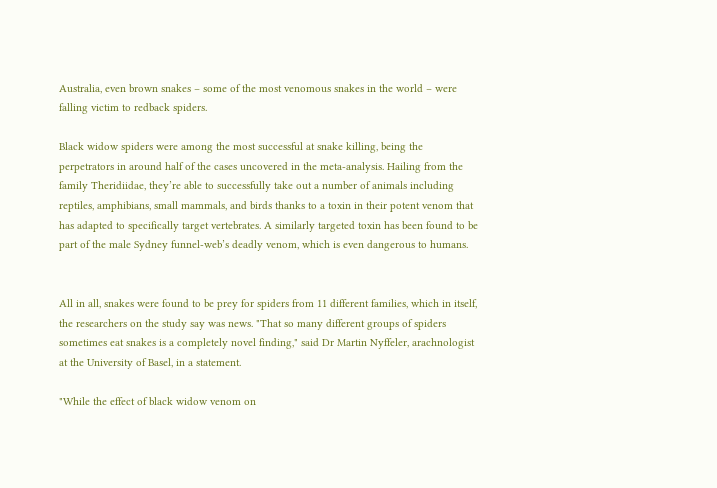Australia, even brown snakes – some of the most venomous snakes in the world – were falling victim to redback spiders.

Black widow spiders were among the most successful at snake killing, being the perpetrators in around half of the cases uncovered in the meta-analysis. Hailing from the family Theridiidae, they’re able to successfully take out a number of animals including reptiles, amphibians, small mammals, and birds thanks to a toxin in their potent venom that has adapted to specifically target vertebrates. A similarly targeted toxin has been found to be part of the male Sydney funnel-web’s deadly venom, which is even dangerous to humans.


All in all, snakes were found to be prey for spiders from 11 different families, which in itself, the researchers on the study say was news. "That so many different groups of spiders sometimes eat snakes is a completely novel finding," said Dr Martin Nyffeler, arachnologist at the University of Basel, in a statement.

"While the effect of black widow venom on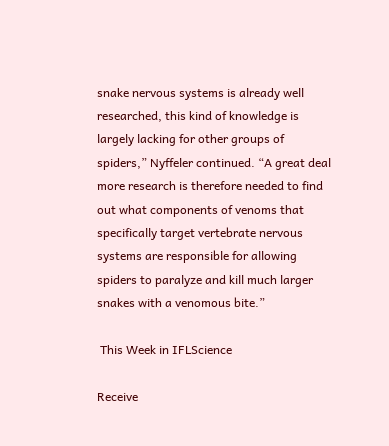snake nervous systems is already well researched, this kind of knowledge is largely lacking for other groups of spiders,” Nyffeler continued. “A great deal more research is therefore needed to find out what components of venoms that specifically target vertebrate nervous systems are responsible for allowing spiders to paralyze and kill much larger snakes with a venomous bite.”

 This Week in IFLScience

Receive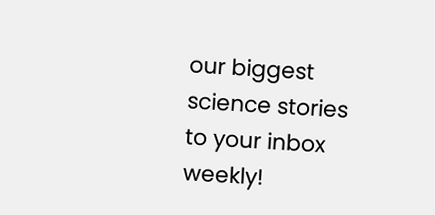our biggest science stories to your inbox weekly!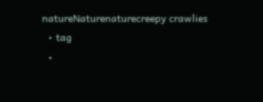natureNaturenaturecreepy crawlies
  • tag
  •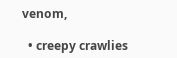venom,

  • creepy crawlies